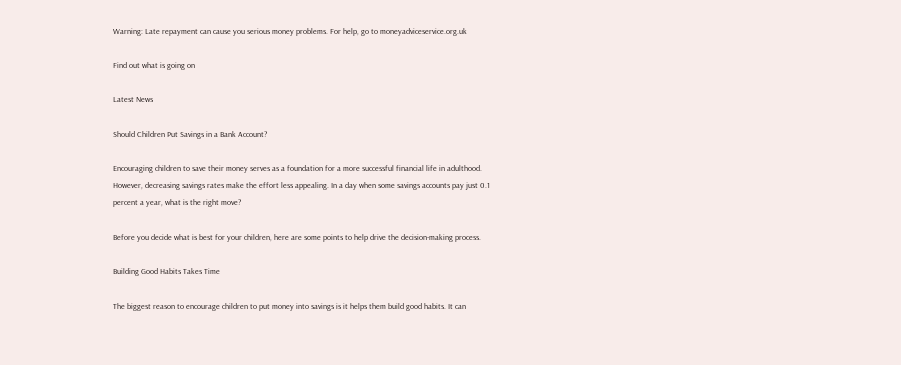Warning: Late repayment can cause you serious money problems. For help, go to moneyadviceservice.org.uk

Find out what is going on

Latest News

Should Children Put Savings in a Bank Account?

Encouraging children to save their money serves as a foundation for a more successful financial life in adulthood. However, decreasing savings rates make the effort less appealing. In a day when some savings accounts pay just 0.1 percent a year, what is the right move?

Before you decide what is best for your children, here are some points to help drive the decision-making process.

Building Good Habits Takes Time

The biggest reason to encourage children to put money into savings is it helps them build good habits. It can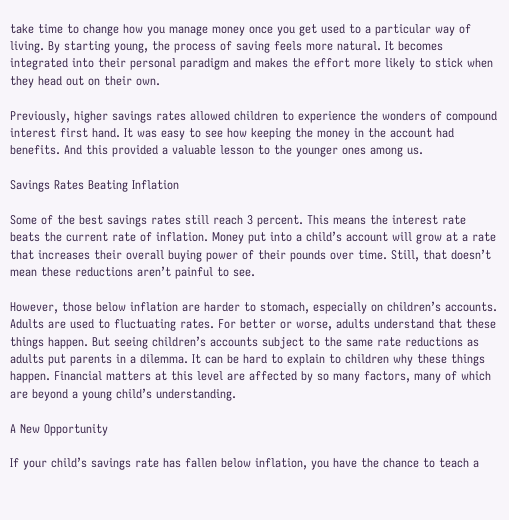take time to change how you manage money once you get used to a particular way of living. By starting young, the process of saving feels more natural. It becomes integrated into their personal paradigm and makes the effort more likely to stick when they head out on their own.

Previously, higher savings rates allowed children to experience the wonders of compound interest first hand. It was easy to see how keeping the money in the account had benefits. And this provided a valuable lesson to the younger ones among us.

Savings Rates Beating Inflation

Some of the best savings rates still reach 3 percent. This means the interest rate beats the current rate of inflation. Money put into a child’s account will grow at a rate that increases their overall buying power of their pounds over time. Still, that doesn’t mean these reductions aren’t painful to see.

However, those below inflation are harder to stomach, especially on children’s accounts. Adults are used to fluctuating rates. For better or worse, adults understand that these things happen. But seeing children’s accounts subject to the same rate reductions as adults put parents in a dilemma. It can be hard to explain to children why these things happen. Financial matters at this level are affected by so many factors, many of which are beyond a young child’s understanding.

A New Opportunity

If your child’s savings rate has fallen below inflation, you have the chance to teach a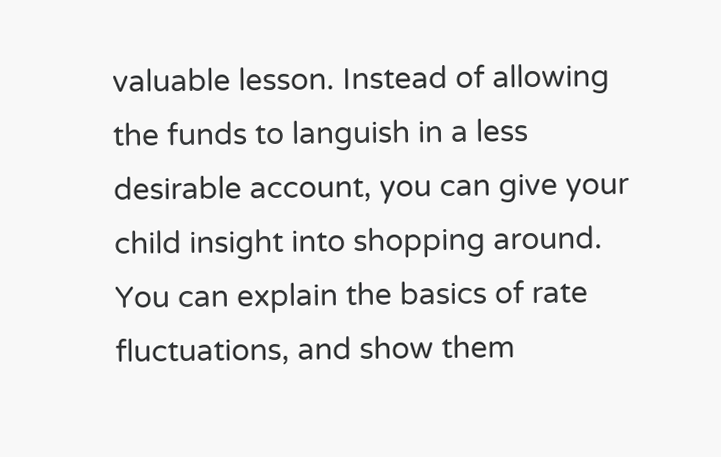valuable lesson. Instead of allowing the funds to languish in a less desirable account, you can give your child insight into shopping around. You can explain the basics of rate fluctuations, and show them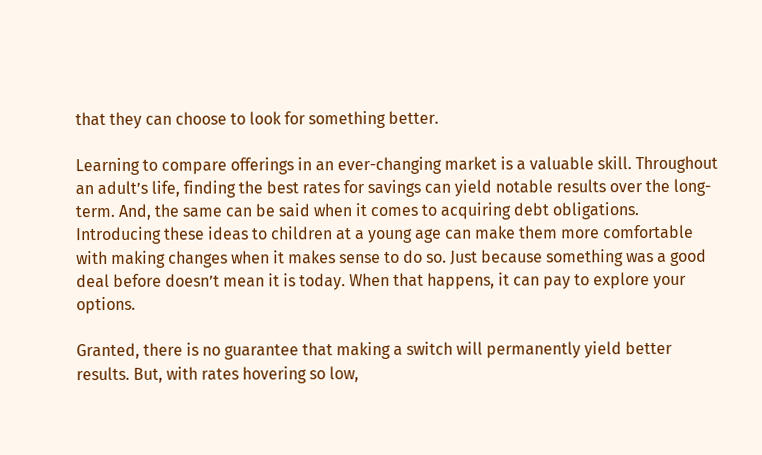that they can choose to look for something better.

Learning to compare offerings in an ever-changing market is a valuable skill. Throughout an adult’s life, finding the best rates for savings can yield notable results over the long-term. And, the same can be said when it comes to acquiring debt obligations. Introducing these ideas to children at a young age can make them more comfortable with making changes when it makes sense to do so. Just because something was a good deal before doesn’t mean it is today. When that happens, it can pay to explore your options.

Granted, there is no guarantee that making a switch will permanently yield better results. But, with rates hovering so low,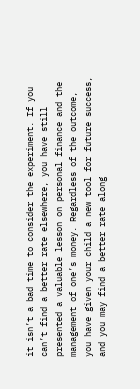it isn’t a bad time to consider the experiment. If you can’t find a better rate elsewhere, you have still presented a valuable lesson on personal finance and the management of one’s money. Regardless of the outcome, you have given your child a new tool for future success, and you may find a better rate along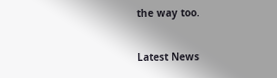the way too.

Latest News